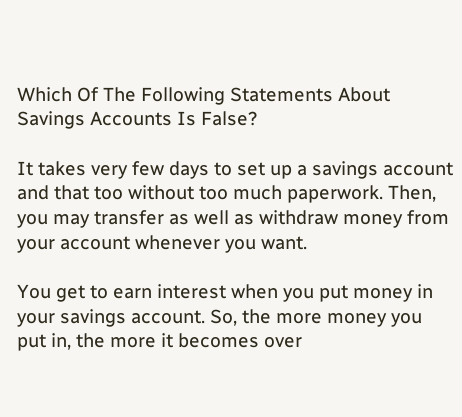Which Of The Following Statements About Savings Accounts Is False?

It takes very few days to set up a savings account and that too without too much paperwork. Then, you may transfer as well as withdraw money from your account whenever you want.

You get to earn interest when you put money in your savings account. So, the more money you put in, the more it becomes over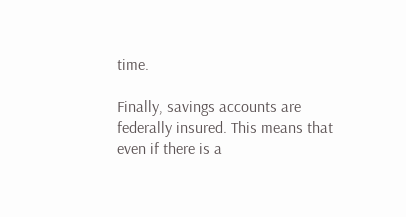time.

Finally, savings accounts are federally insured. This means that even if there is a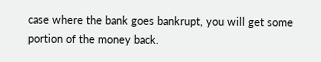case where the bank goes bankrupt, you will get some portion of the money back.